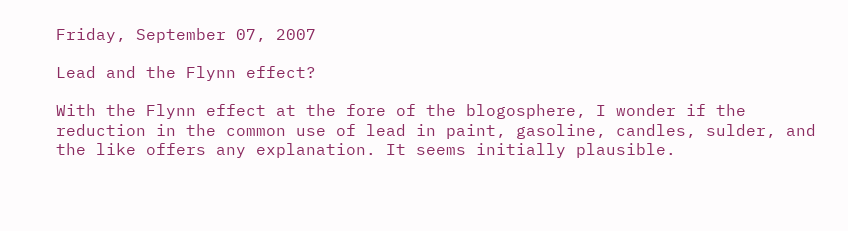Friday, September 07, 2007

Lead and the Flynn effect?

With the Flynn effect at the fore of the blogosphere, I wonder if the reduction in the common use of lead in paint, gasoline, candles, sulder, and the like offers any explanation. It seems initially plausible.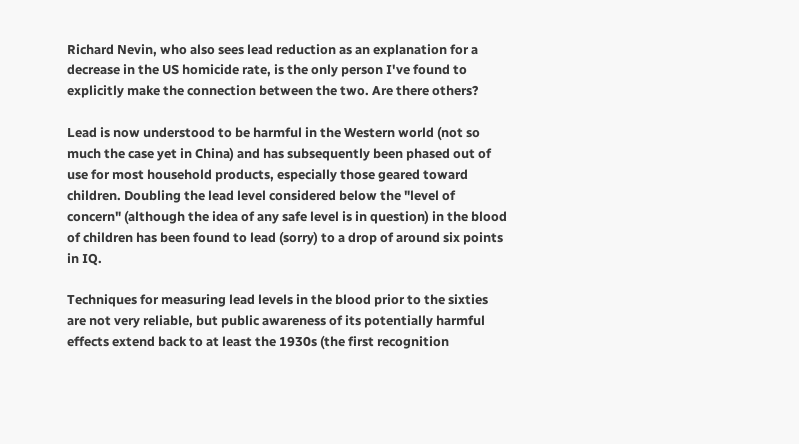Richard Nevin, who also sees lead reduction as an explanation for a decrease in the US homicide rate, is the only person I've found to explicitly make the connection between the two. Are there others?

Lead is now understood to be harmful in the Western world (not so much the case yet in China) and has subsequently been phased out of use for most household products, especially those geared toward children. Doubling the lead level considered below the "level of concern" (although the idea of any safe level is in question) in the blood of children has been found to lead (sorry) to a drop of around six points in IQ.

Techniques for measuring lead levels in the blood prior to the sixties are not very reliable, but public awareness of its potentially harmful effects extend back to at least the 1930s (the first recognition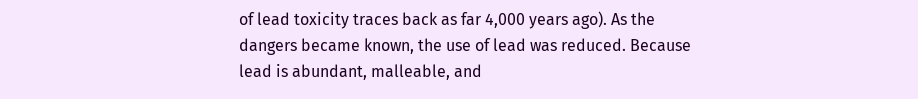of lead toxicity traces back as far 4,000 years ago). As the dangers became known, the use of lead was reduced. Because lead is abundant, malleable, and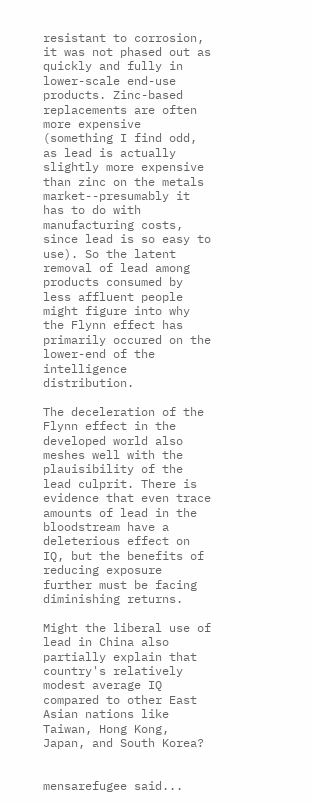resistant to corrosion, it was not phased out as quickly and fully in lower-scale end-use products. Zinc-based replacements are often more expensive (something I find odd, as lead is actually slightly more expensive than zinc on the metals market--presumably it has to do with manufacturing costs, since lead is so easy to use). So the latent removal of lead among products consumed by less affluent people might figure into why the Flynn effect has primarily occured on the lower-end of the intelligence distribution.

The deceleration of the Flynn effect in the developed world also meshes well with the plauisibility of the lead culprit. There is evidence that even trace amounts of lead in the bloodstream have a deleterious effect on IQ, but the benefits of reducing exposure further must be facing diminishing returns.

Might the liberal use of lead in China also partially explain that country's relatively modest average IQ compared to other East Asian nations like Taiwan, Hong Kong, Japan, and South Korea?


mensarefugee said...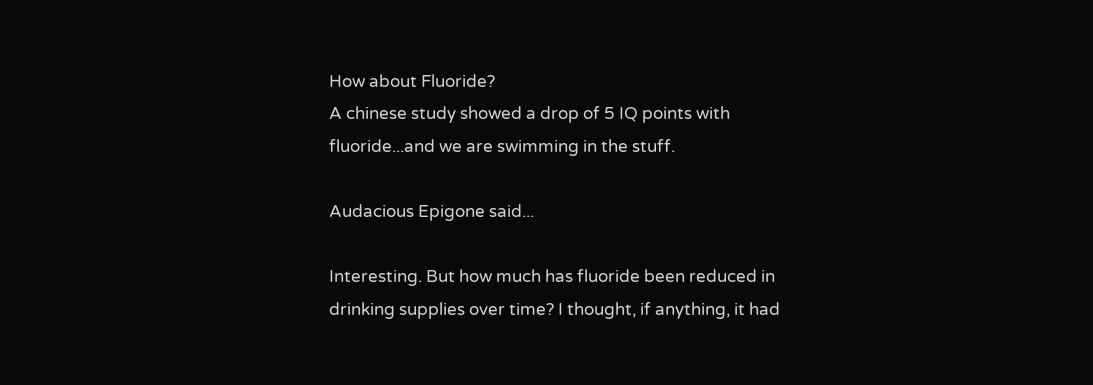How about Fluoride?
A chinese study showed a drop of 5 IQ points with fluoride...and we are swimming in the stuff.

Audacious Epigone said...

Interesting. But how much has fluoride been reduced in drinking supplies over time? I thought, if anything, it had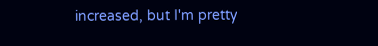increased, but I'm pretty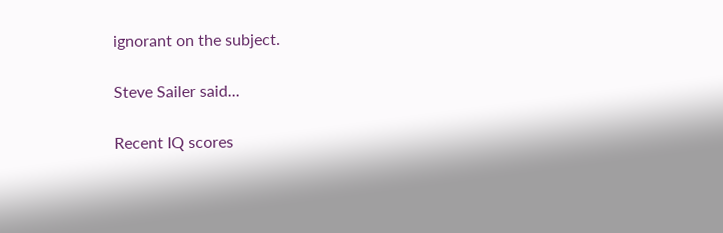ignorant on the subject.

Steve Sailer said...

Recent IQ scores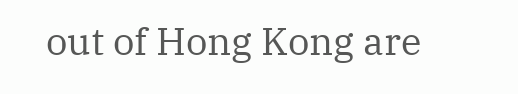out of Hong Kong are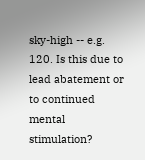sky-high -- e.g. 120. Is this due to lead abatement or to continued mental stimulation?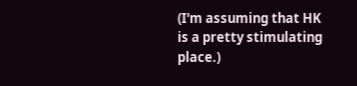(I'm assuming that HK is a pretty stimulating place.)